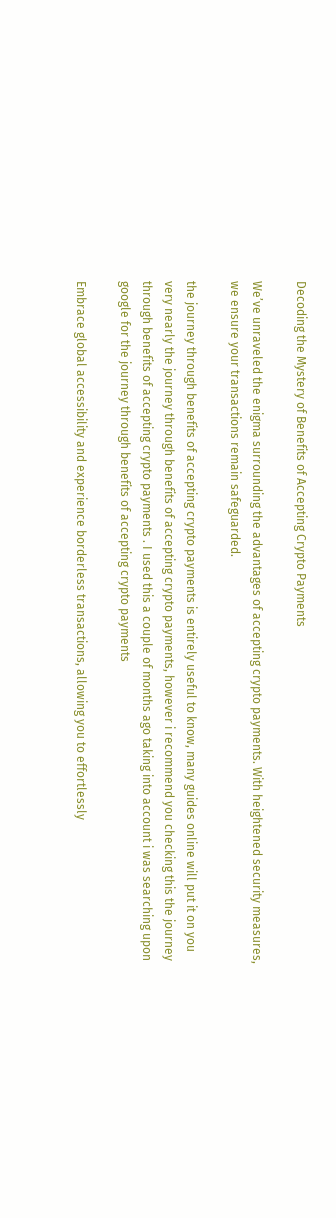Decoding the Mystery of Benefits of Accepting Crypto Payments

We’ve unraveled the enigma surrounding the advantages of accepting crypto payments. With heightened security measures, we ensure your transactions remain safeguarded.

the journey through benefits of accepting crypto payments is entirely useful to know, many guides online will put it on you very nearly the journey through benefits of accepting crypto payments, however i recommend you checking this the journey through benefits of accepting crypto payments . I used this a couple of months ago taking into account i was searching upon google for the journey through benefits of accepting crypto payments

Embrace global accessibility and experience borderless transactions, allowing you to effortlessly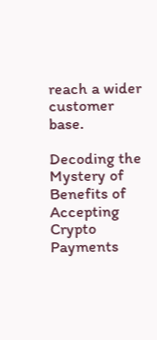reach a wider customer base.

Decoding the Mystery of Benefits of Accepting Crypto Payments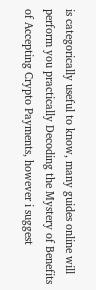is categorically useful to know, many guides online will perform you practically Decoding the Mystery of Benefits of Accepting Crypto Payments, however i suggest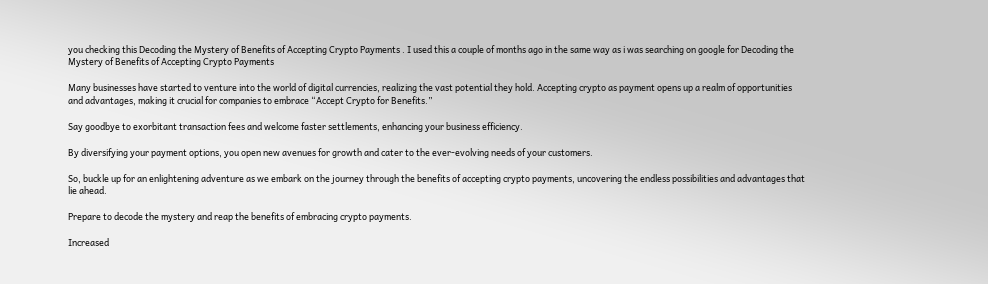you checking this Decoding the Mystery of Benefits of Accepting Crypto Payments . I used this a couple of months ago in the same way as i was searching on google for Decoding the Mystery of Benefits of Accepting Crypto Payments

Many businesses have started to venture into the world of digital currencies, realizing the vast potential they hold. Accepting crypto as payment opens up a realm of opportunities and advantages, making it crucial for companies to embrace “Accept Crypto for Benefits.”

Say goodbye to exorbitant transaction fees and welcome faster settlements, enhancing your business efficiency.

By diversifying your payment options, you open new avenues for growth and cater to the ever-evolving needs of your customers.

So, buckle up for an enlightening adventure as we embark on the journey through the benefits of accepting crypto payments, uncovering the endless possibilities and advantages that lie ahead.

Prepare to decode the mystery and reap the benefits of embracing crypto payments.

Increased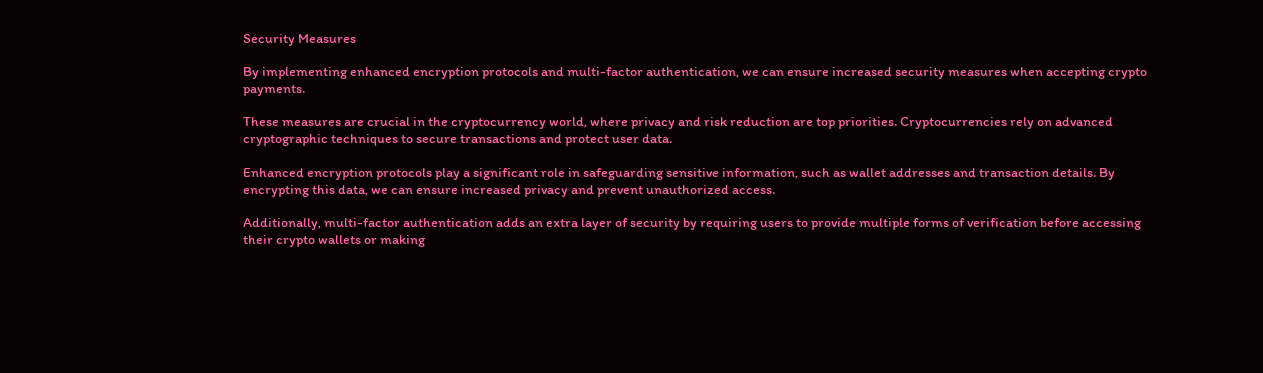Security Measures

By implementing enhanced encryption protocols and multi-factor authentication, we can ensure increased security measures when accepting crypto payments.

These measures are crucial in the cryptocurrency world, where privacy and risk reduction are top priorities. Cryptocurrencies rely on advanced cryptographic techniques to secure transactions and protect user data.

Enhanced encryption protocols play a significant role in safeguarding sensitive information, such as wallet addresses and transaction details. By encrypting this data, we can ensure increased privacy and prevent unauthorized access.

Additionally, multi-factor authentication adds an extra layer of security by requiring users to provide multiple forms of verification before accessing their crypto wallets or making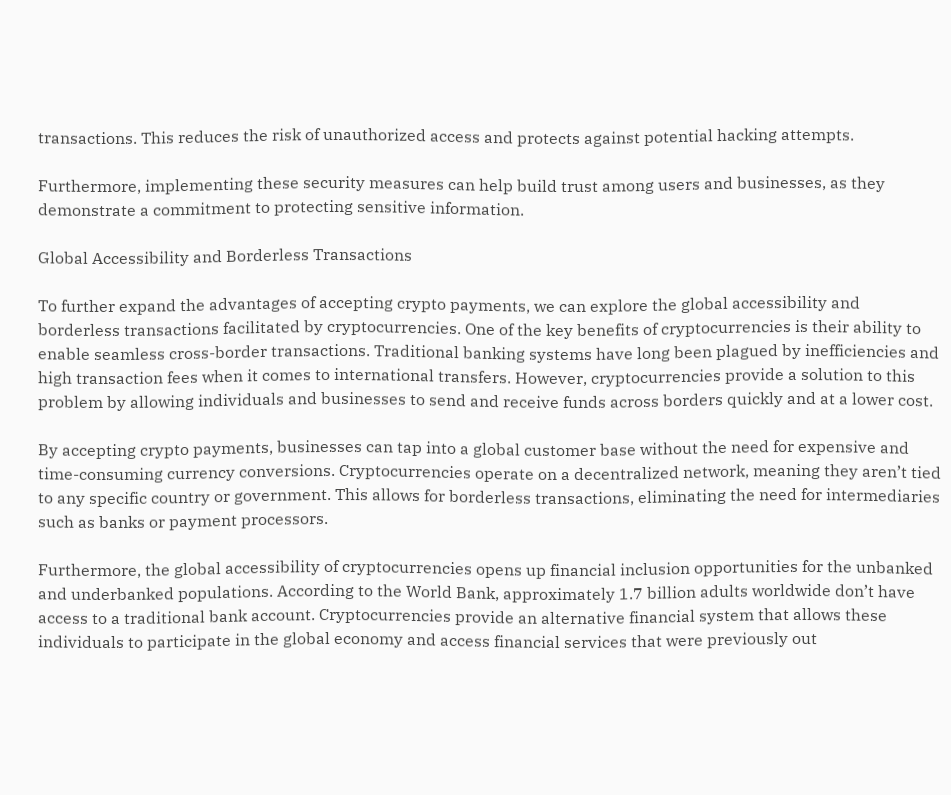transactions. This reduces the risk of unauthorized access and protects against potential hacking attempts.

Furthermore, implementing these security measures can help build trust among users and businesses, as they demonstrate a commitment to protecting sensitive information.

Global Accessibility and Borderless Transactions

To further expand the advantages of accepting crypto payments, we can explore the global accessibility and borderless transactions facilitated by cryptocurrencies. One of the key benefits of cryptocurrencies is their ability to enable seamless cross-border transactions. Traditional banking systems have long been plagued by inefficiencies and high transaction fees when it comes to international transfers. However, cryptocurrencies provide a solution to this problem by allowing individuals and businesses to send and receive funds across borders quickly and at a lower cost.

By accepting crypto payments, businesses can tap into a global customer base without the need for expensive and time-consuming currency conversions. Cryptocurrencies operate on a decentralized network, meaning they aren’t tied to any specific country or government. This allows for borderless transactions, eliminating the need for intermediaries such as banks or payment processors.

Furthermore, the global accessibility of cryptocurrencies opens up financial inclusion opportunities for the unbanked and underbanked populations. According to the World Bank, approximately 1.7 billion adults worldwide don’t have access to a traditional bank account. Cryptocurrencies provide an alternative financial system that allows these individuals to participate in the global economy and access financial services that were previously out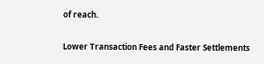of reach.

Lower Transaction Fees and Faster Settlements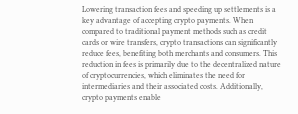Lowering transaction fees and speeding up settlements is a key advantage of accepting crypto payments. When compared to traditional payment methods such as credit cards or wire transfers, crypto transactions can significantly reduce fees, benefiting both merchants and consumers. This reduction in fees is primarily due to the decentralized nature of cryptocurrencies, which eliminates the need for intermediaries and their associated costs. Additionally, crypto payments enable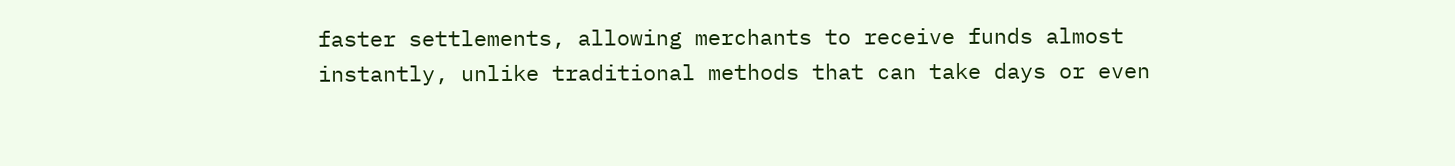faster settlements, allowing merchants to receive funds almost instantly, unlike traditional methods that can take days or even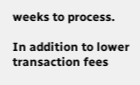weeks to process.

In addition to lower transaction fees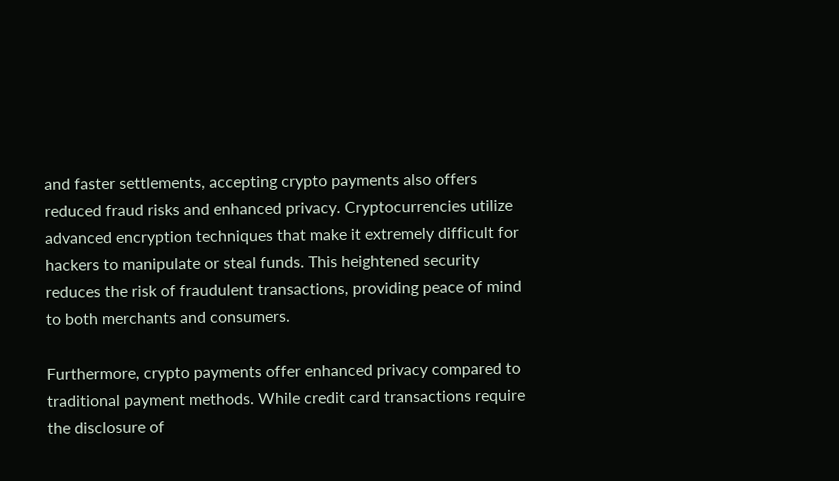and faster settlements, accepting crypto payments also offers reduced fraud risks and enhanced privacy. Cryptocurrencies utilize advanced encryption techniques that make it extremely difficult for hackers to manipulate or steal funds. This heightened security reduces the risk of fraudulent transactions, providing peace of mind to both merchants and consumers.

Furthermore, crypto payments offer enhanced privacy compared to traditional payment methods. While credit card transactions require the disclosure of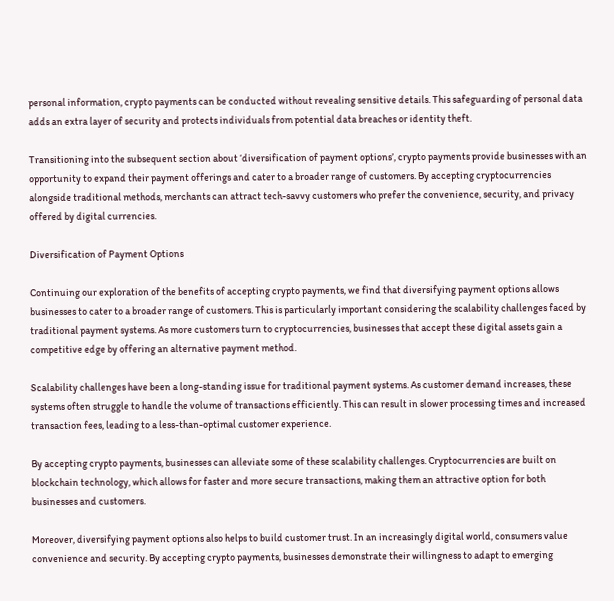personal information, crypto payments can be conducted without revealing sensitive details. This safeguarding of personal data adds an extra layer of security and protects individuals from potential data breaches or identity theft.

Transitioning into the subsequent section about ‘diversification of payment options’, crypto payments provide businesses with an opportunity to expand their payment offerings and cater to a broader range of customers. By accepting cryptocurrencies alongside traditional methods, merchants can attract tech-savvy customers who prefer the convenience, security, and privacy offered by digital currencies.

Diversification of Payment Options

Continuing our exploration of the benefits of accepting crypto payments, we find that diversifying payment options allows businesses to cater to a broader range of customers. This is particularly important considering the scalability challenges faced by traditional payment systems. As more customers turn to cryptocurrencies, businesses that accept these digital assets gain a competitive edge by offering an alternative payment method.

Scalability challenges have been a long-standing issue for traditional payment systems. As customer demand increases, these systems often struggle to handle the volume of transactions efficiently. This can result in slower processing times and increased transaction fees, leading to a less-than-optimal customer experience.

By accepting crypto payments, businesses can alleviate some of these scalability challenges. Cryptocurrencies are built on blockchain technology, which allows for faster and more secure transactions, making them an attractive option for both businesses and customers.

Moreover, diversifying payment options also helps to build customer trust. In an increasingly digital world, consumers value convenience and security. By accepting crypto payments, businesses demonstrate their willingness to adapt to emerging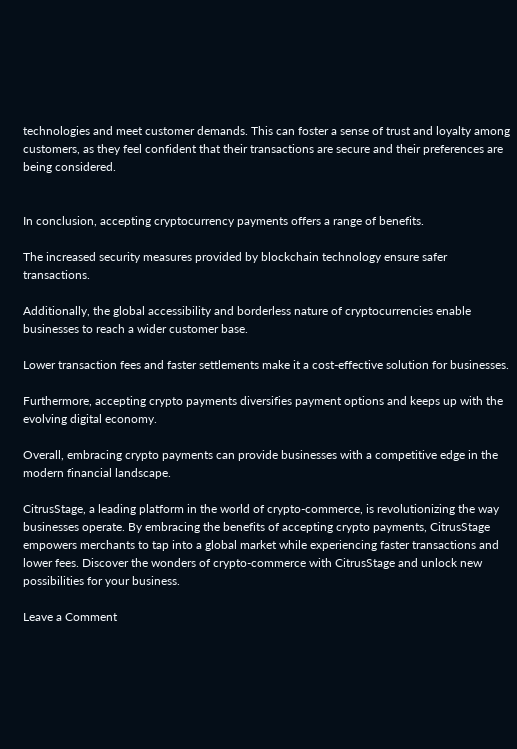technologies and meet customer demands. This can foster a sense of trust and loyalty among customers, as they feel confident that their transactions are secure and their preferences are being considered.


In conclusion, accepting cryptocurrency payments offers a range of benefits.

The increased security measures provided by blockchain technology ensure safer transactions.

Additionally, the global accessibility and borderless nature of cryptocurrencies enable businesses to reach a wider customer base.

Lower transaction fees and faster settlements make it a cost-effective solution for businesses.

Furthermore, accepting crypto payments diversifies payment options and keeps up with the evolving digital economy.

Overall, embracing crypto payments can provide businesses with a competitive edge in the modern financial landscape.

CitrusStage, a leading platform in the world of crypto-commerce, is revolutionizing the way businesses operate. By embracing the benefits of accepting crypto payments, CitrusStage empowers merchants to tap into a global market while experiencing faster transactions and lower fees. Discover the wonders of crypto-commerce with CitrusStage and unlock new possibilities for your business.

Leave a Comment